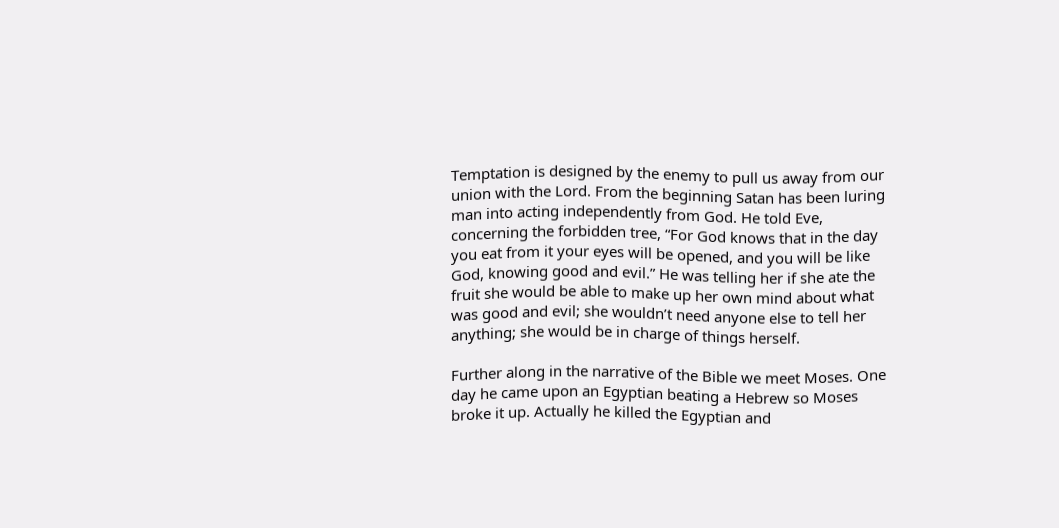Temptation is designed by the enemy to pull us away from our union with the Lord. From the beginning Satan has been luring man into acting independently from God. He told Eve, concerning the forbidden tree, “For God knows that in the day you eat from it your eyes will be opened, and you will be like God, knowing good and evil.” He was telling her if she ate the fruit she would be able to make up her own mind about what was good and evil; she wouldn’t need anyone else to tell her anything; she would be in charge of things herself.

Further along in the narrative of the Bible we meet Moses. One day he came upon an Egyptian beating a Hebrew so Moses broke it up. Actually he killed the Egyptian and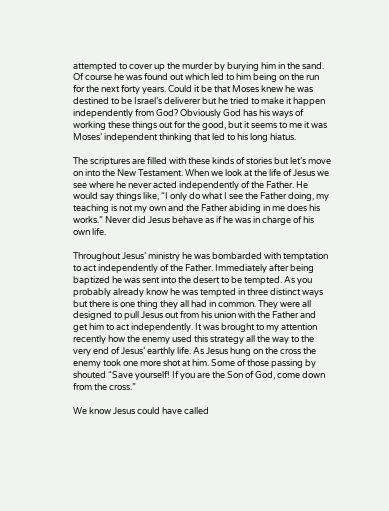attempted to cover up the murder by burying him in the sand. Of course he was found out which led to him being on the run for the next forty years. Could it be that Moses knew he was destined to be Israel’s deliverer but he tried to make it happen independently from God? Obviously God has his ways of working these things out for the good, but it seems to me it was Moses’ independent thinking that led to his long hiatus.

The scriptures are filled with these kinds of stories but let’s move on into the New Testament. When we look at the life of Jesus we see where he never acted independently of the Father. He would say things like, “I only do what I see the Father doing, my teaching is not my own and the Father abiding in me does his works.” Never did Jesus behave as if he was in charge of his own life.

Throughout Jesus’ ministry he was bombarded with temptation to act independently of the Father. Immediately after being baptized he was sent into the desert to be tempted. As you probably already know he was tempted in three distinct ways but there is one thing they all had in common. They were all designed to pull Jesus out from his union with the Father and get him to act independently. It was brought to my attention recently how the enemy used this strategy all the way to the very end of Jesus’ earthly life. As Jesus hung on the cross the enemy took one more shot at him. Some of those passing by shouted “Save yourself! If you are the Son of God, come down from the cross.”

We know Jesus could have called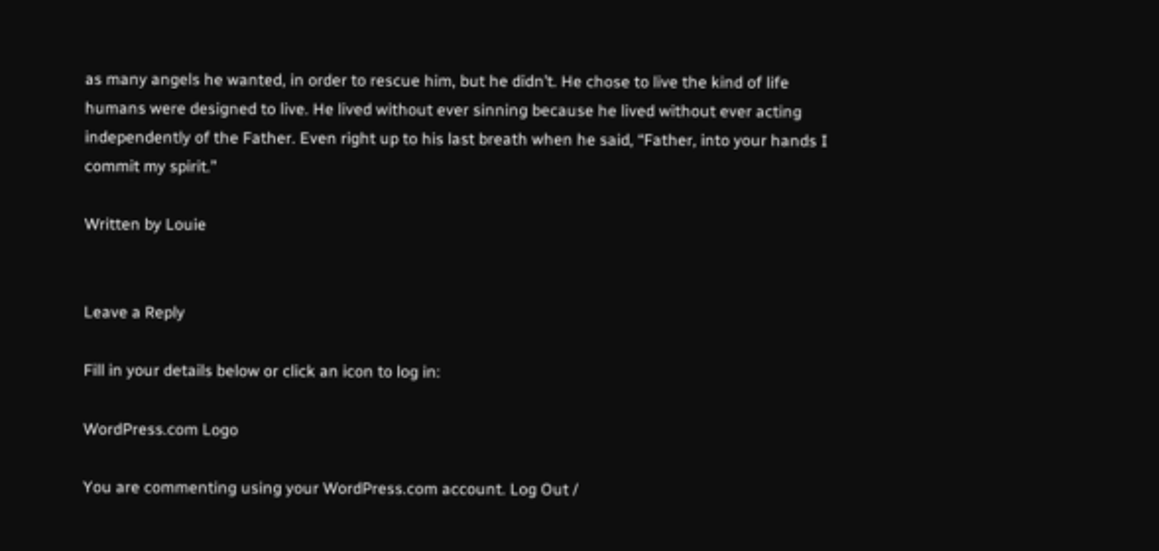as many angels he wanted, in order to rescue him, but he didn’t. He chose to live the kind of life humans were designed to live. He lived without ever sinning because he lived without ever acting independently of the Father. Even right up to his last breath when he said, “Father, into your hands I commit my spirit.”

Written by Louie


Leave a Reply

Fill in your details below or click an icon to log in:

WordPress.com Logo

You are commenting using your WordPress.com account. Log Out /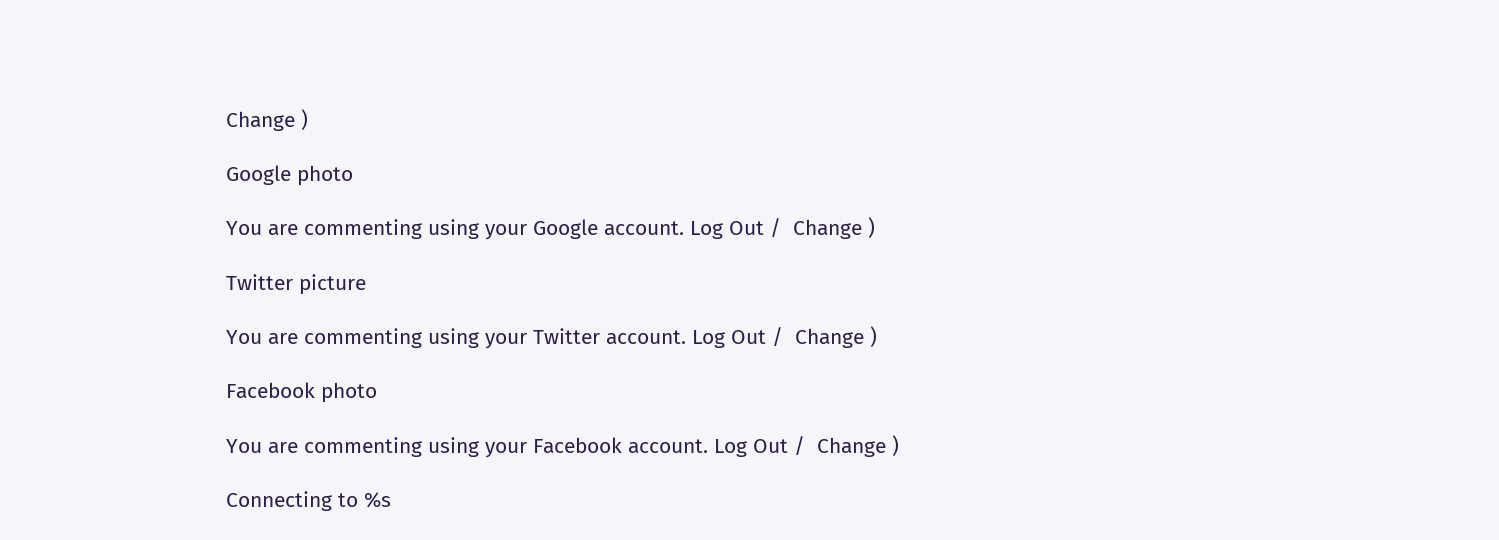Change )

Google photo

You are commenting using your Google account. Log Out /  Change )

Twitter picture

You are commenting using your Twitter account. Log Out /  Change )

Facebook photo

You are commenting using your Facebook account. Log Out /  Change )

Connecting to %s